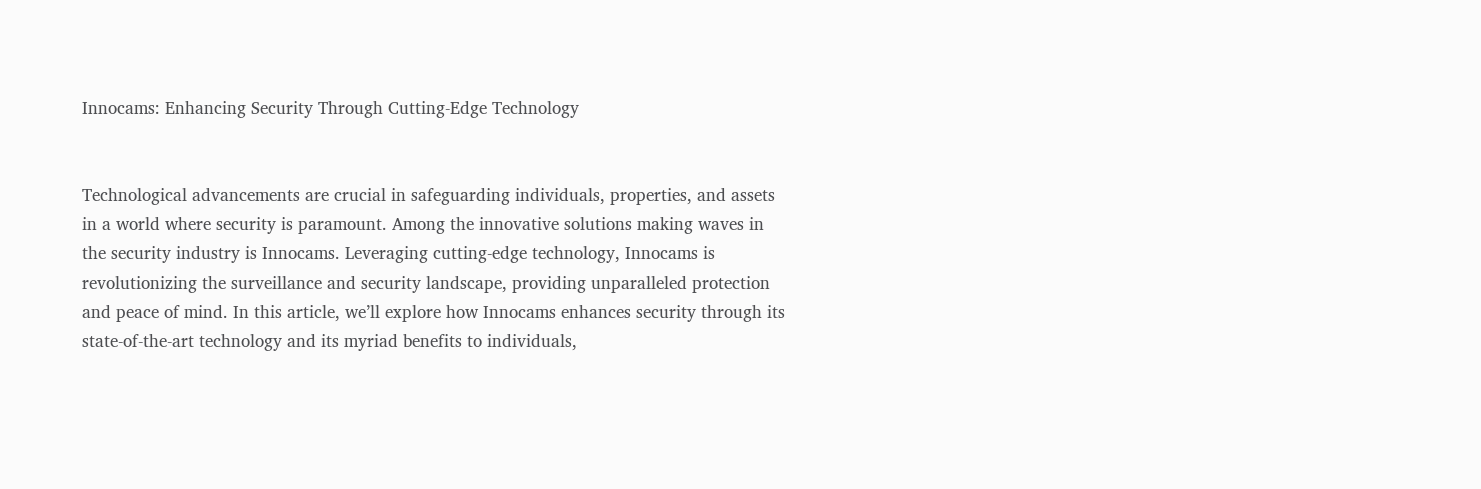Innocams: Enhancing Security Through Cutting-Edge Technology


Technological advancements are crucial in safeguarding individuals, properties, and assets in a world where security is paramount. Among the innovative solutions making waves in the security industry is Innocams. Leveraging cutting-edge technology, Innocams is revolutionizing the surveillance and security landscape, providing unparalleled protection and peace of mind. In this article, we’ll explore how Innocams enhances security through its state-of-the-art technology and its myriad benefits to individuals,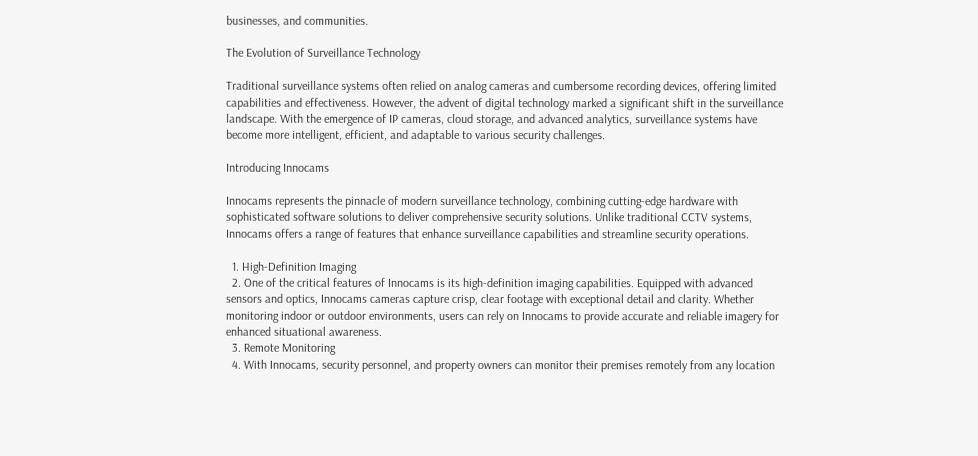businesses, and communities.

The Evolution of Surveillance Technology

Traditional surveillance systems often relied on analog cameras and cumbersome recording devices, offering limited capabilities and effectiveness. However, the advent of digital technology marked a significant shift in the surveillance landscape. With the emergence of IP cameras, cloud storage, and advanced analytics, surveillance systems have become more intelligent, efficient, and adaptable to various security challenges.

Introducing Innocams

Innocams represents the pinnacle of modern surveillance technology, combining cutting-edge hardware with sophisticated software solutions to deliver comprehensive security solutions. Unlike traditional CCTV systems, Innocams offers a range of features that enhance surveillance capabilities and streamline security operations.

  1. High-Definition Imaging
  2. One of the critical features of Innocams is its high-definition imaging capabilities. Equipped with advanced sensors and optics, Innocams cameras capture crisp, clear footage with exceptional detail and clarity. Whether monitoring indoor or outdoor environments, users can rely on Innocams to provide accurate and reliable imagery for enhanced situational awareness.
  3. Remote Monitoring
  4. With Innocams, security personnel, and property owners can monitor their premises remotely from any location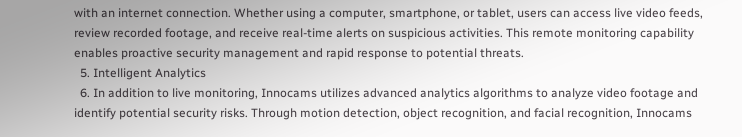with an internet connection. Whether using a computer, smartphone, or tablet, users can access live video feeds, review recorded footage, and receive real-time alerts on suspicious activities. This remote monitoring capability enables proactive security management and rapid response to potential threats.
  5. Intelligent Analytics
  6. In addition to live monitoring, Innocams utilizes advanced analytics algorithms to analyze video footage and identify potential security risks. Through motion detection, object recognition, and facial recognition, Innocams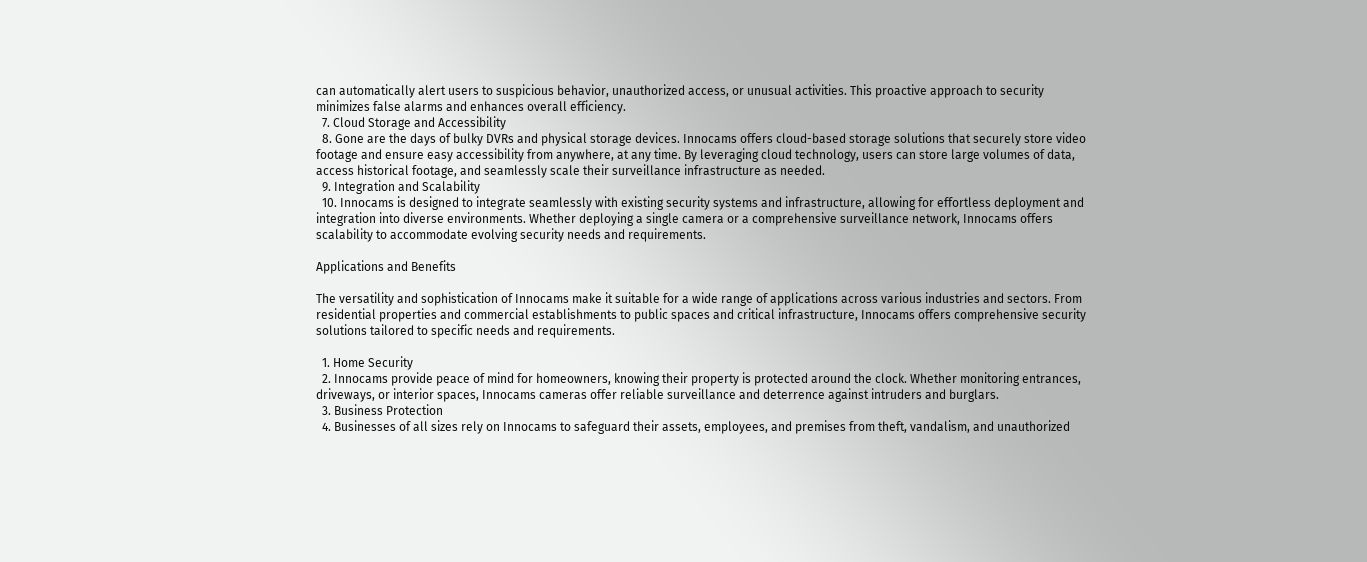can automatically alert users to suspicious behavior, unauthorized access, or unusual activities. This proactive approach to security minimizes false alarms and enhances overall efficiency.
  7. Cloud Storage and Accessibility
  8. Gone are the days of bulky DVRs and physical storage devices. Innocams offers cloud-based storage solutions that securely store video footage and ensure easy accessibility from anywhere, at any time. By leveraging cloud technology, users can store large volumes of data, access historical footage, and seamlessly scale their surveillance infrastructure as needed.
  9. Integration and Scalability
  10. Innocams is designed to integrate seamlessly with existing security systems and infrastructure, allowing for effortless deployment and integration into diverse environments. Whether deploying a single camera or a comprehensive surveillance network, Innocams offers scalability to accommodate evolving security needs and requirements.

Applications and Benefits

The versatility and sophistication of Innocams make it suitable for a wide range of applications across various industries and sectors. From residential properties and commercial establishments to public spaces and critical infrastructure, Innocams offers comprehensive security solutions tailored to specific needs and requirements.

  1. Home Security
  2. Innocams provide peace of mind for homeowners, knowing their property is protected around the clock. Whether monitoring entrances, driveways, or interior spaces, Innocams cameras offer reliable surveillance and deterrence against intruders and burglars.
  3. Business Protection
  4. Businesses of all sizes rely on Innocams to safeguard their assets, employees, and premises from theft, vandalism, and unauthorized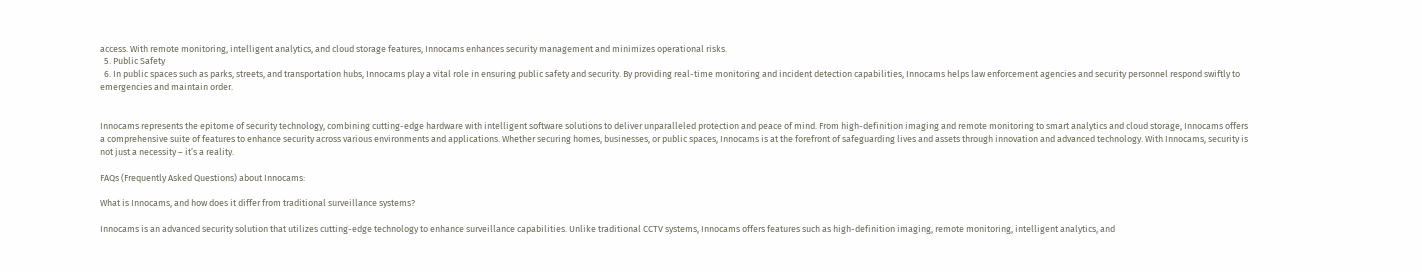access. With remote monitoring, intelligent analytics, and cloud storage features, Innocams enhances security management and minimizes operational risks.
  5. Public Safety
  6. In public spaces such as parks, streets, and transportation hubs, Innocams play a vital role in ensuring public safety and security. By providing real-time monitoring and incident detection capabilities, Innocams helps law enforcement agencies and security personnel respond swiftly to emergencies and maintain order.


Innocams represents the epitome of security technology, combining cutting-edge hardware with intelligent software solutions to deliver unparalleled protection and peace of mind. From high-definition imaging and remote monitoring to smart analytics and cloud storage, Innocams offers a comprehensive suite of features to enhance security across various environments and applications. Whether securing homes, businesses, or public spaces, Innocams is at the forefront of safeguarding lives and assets through innovation and advanced technology. With Innocams, security is not just a necessity – it’s a reality.

FAQs (Frequently Asked Questions) about Innocams:

What is Innocams, and how does it differ from traditional surveillance systems?

Innocams is an advanced security solution that utilizes cutting-edge technology to enhance surveillance capabilities. Unlike traditional CCTV systems, Innocams offers features such as high-definition imaging, remote monitoring, intelligent analytics, and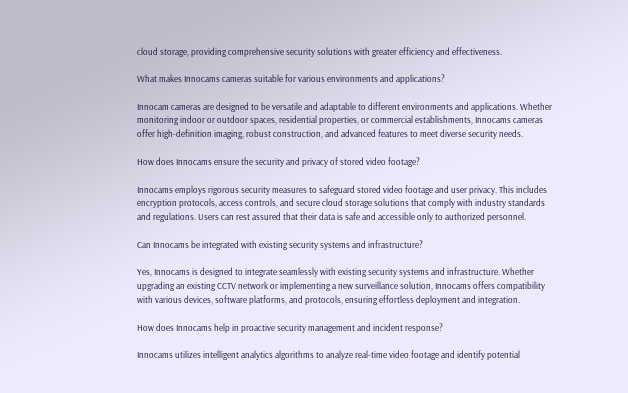cloud storage, providing comprehensive security solutions with greater efficiency and effectiveness.

What makes Innocams cameras suitable for various environments and applications?

Innocam cameras are designed to be versatile and adaptable to different environments and applications. Whether monitoring indoor or outdoor spaces, residential properties, or commercial establishments, Innocams cameras offer high-definition imaging, robust construction, and advanced features to meet diverse security needs.

How does Innocams ensure the security and privacy of stored video footage?

Innocams employs rigorous security measures to safeguard stored video footage and user privacy. This includes encryption protocols, access controls, and secure cloud storage solutions that comply with industry standards and regulations. Users can rest assured that their data is safe and accessible only to authorized personnel.

Can Innocams be integrated with existing security systems and infrastructure?

Yes, Innocams is designed to integrate seamlessly with existing security systems and infrastructure. Whether upgrading an existing CCTV network or implementing a new surveillance solution, Innocams offers compatibility with various devices, software platforms, and protocols, ensuring effortless deployment and integration.

How does Innocams help in proactive security management and incident response?

Innocams utilizes intelligent analytics algorithms to analyze real-time video footage and identify potential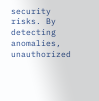security risks. By detecting anomalies, unauthorized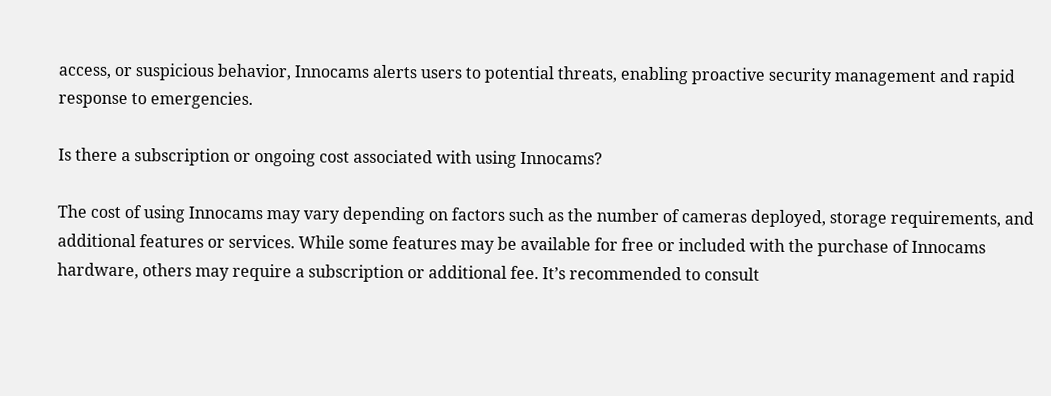access, or suspicious behavior, Innocams alerts users to potential threats, enabling proactive security management and rapid response to emergencies.

Is there a subscription or ongoing cost associated with using Innocams?

The cost of using Innocams may vary depending on factors such as the number of cameras deployed, storage requirements, and additional features or services. While some features may be available for free or included with the purchase of Innocams hardware, others may require a subscription or additional fee. It’s recommended to consult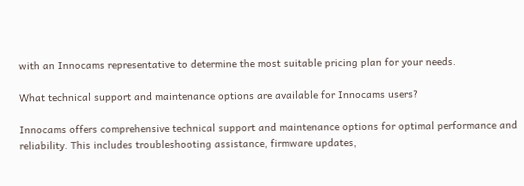with an Innocams representative to determine the most suitable pricing plan for your needs.

What technical support and maintenance options are available for Innocams users?

Innocams offers comprehensive technical support and maintenance options for optimal performance and reliability. This includes troubleshooting assistance, firmware updates,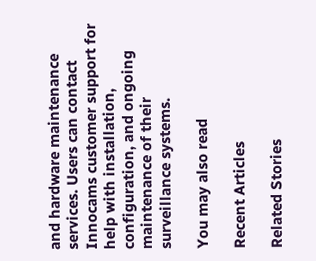and hardware maintenance services. Users can contact Innocams customer support for help with installation, configuration, and ongoing maintenance of their surveillance systems.

You may also read

Recent Articles

Related Stories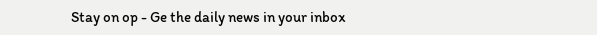Stay on op - Ge the daily news in your inbox